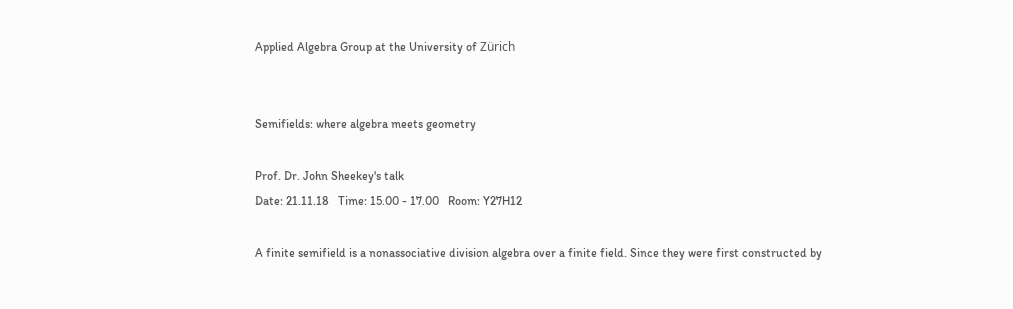Applied Algebra Group at the University of Zürich


Semifields: where algebra meets geometry

Prof. Dr. John Sheekey's talk
Date: 21.11.18   Time: 15.00 - 17.00   Room: Y27H12

A finite semifield is a nonassociative division algebra over a finite field. Since they were first constructed by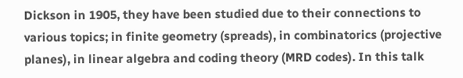Dickson in 1905, they have been studied due to their connections to various topics; in finite geometry (spreads), in combinatorics (projective planes), in linear algebra and coding theory (MRD codes). In this talk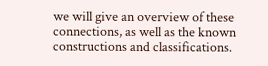we will give an overview of these connections, as well as the known constructions and classifications.